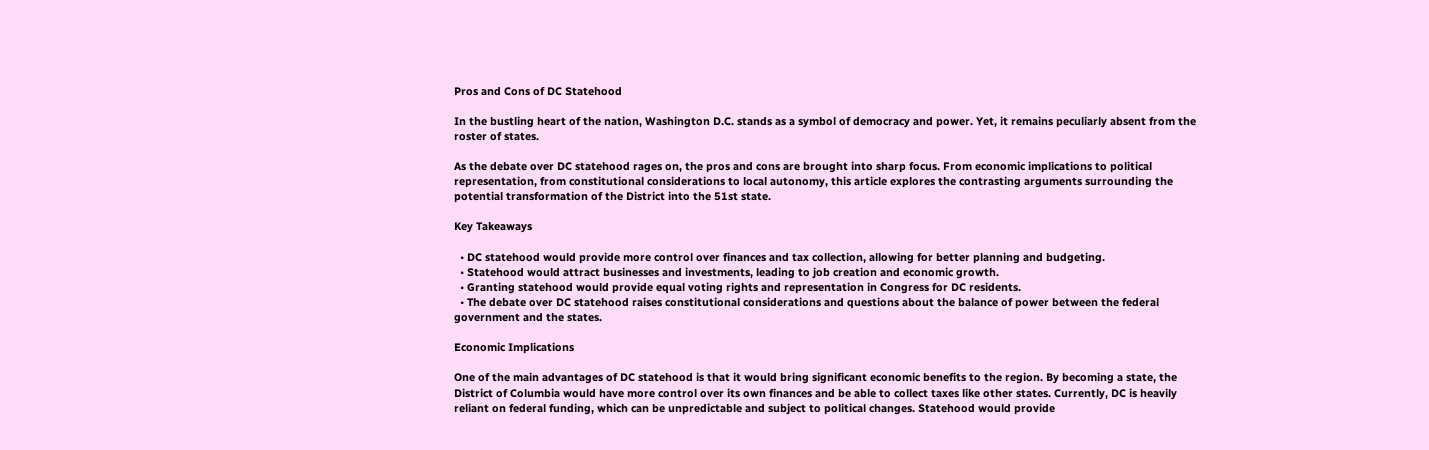Pros and Cons of DC Statehood

In the bustling heart of the nation, Washington D.C. stands as a symbol of democracy and power. Yet, it remains peculiarly absent from the roster of states.

As the debate over DC statehood rages on, the pros and cons are brought into sharp focus. From economic implications to political representation, from constitutional considerations to local autonomy, this article explores the contrasting arguments surrounding the potential transformation of the District into the 51st state.

Key Takeaways

  • DC statehood would provide more control over finances and tax collection, allowing for better planning and budgeting.
  • Statehood would attract businesses and investments, leading to job creation and economic growth.
  • Granting statehood would provide equal voting rights and representation in Congress for DC residents.
  • The debate over DC statehood raises constitutional considerations and questions about the balance of power between the federal government and the states.

Economic Implications

One of the main advantages of DC statehood is that it would bring significant economic benefits to the region. By becoming a state, the District of Columbia would have more control over its own finances and be able to collect taxes like other states. Currently, DC is heavily reliant on federal funding, which can be unpredictable and subject to political changes. Statehood would provide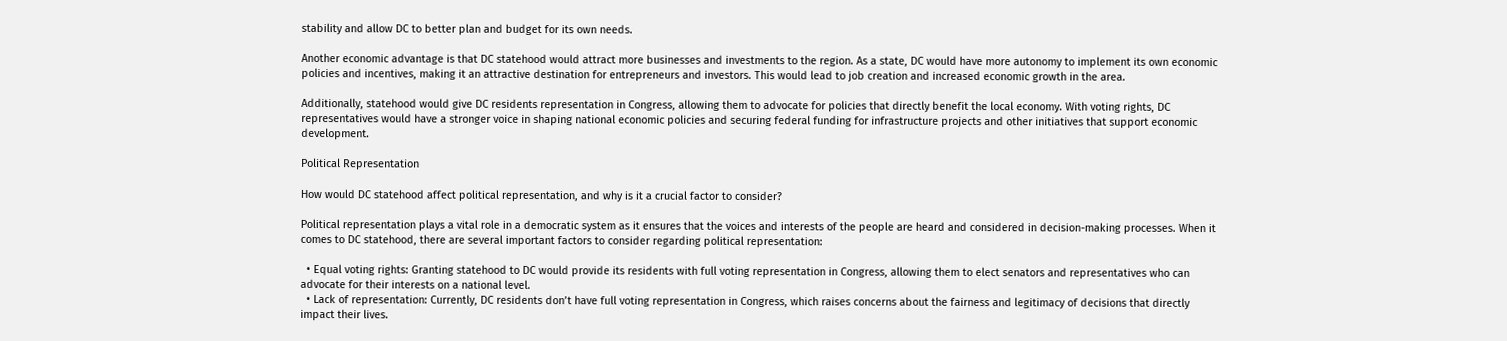stability and allow DC to better plan and budget for its own needs.

Another economic advantage is that DC statehood would attract more businesses and investments to the region. As a state, DC would have more autonomy to implement its own economic policies and incentives, making it an attractive destination for entrepreneurs and investors. This would lead to job creation and increased economic growth in the area.

Additionally, statehood would give DC residents representation in Congress, allowing them to advocate for policies that directly benefit the local economy. With voting rights, DC representatives would have a stronger voice in shaping national economic policies and securing federal funding for infrastructure projects and other initiatives that support economic development.

Political Representation

How would DC statehood affect political representation, and why is it a crucial factor to consider?

Political representation plays a vital role in a democratic system as it ensures that the voices and interests of the people are heard and considered in decision-making processes. When it comes to DC statehood, there are several important factors to consider regarding political representation:

  • Equal voting rights: Granting statehood to DC would provide its residents with full voting representation in Congress, allowing them to elect senators and representatives who can advocate for their interests on a national level.
  • Lack of representation: Currently, DC residents don’t have full voting representation in Congress, which raises concerns about the fairness and legitimacy of decisions that directly impact their lives.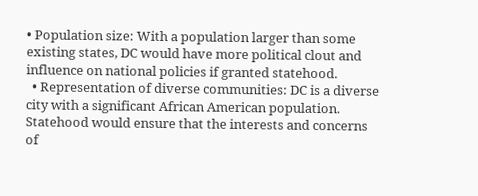• Population size: With a population larger than some existing states, DC would have more political clout and influence on national policies if granted statehood.
  • Representation of diverse communities: DC is a diverse city with a significant African American population. Statehood would ensure that the interests and concerns of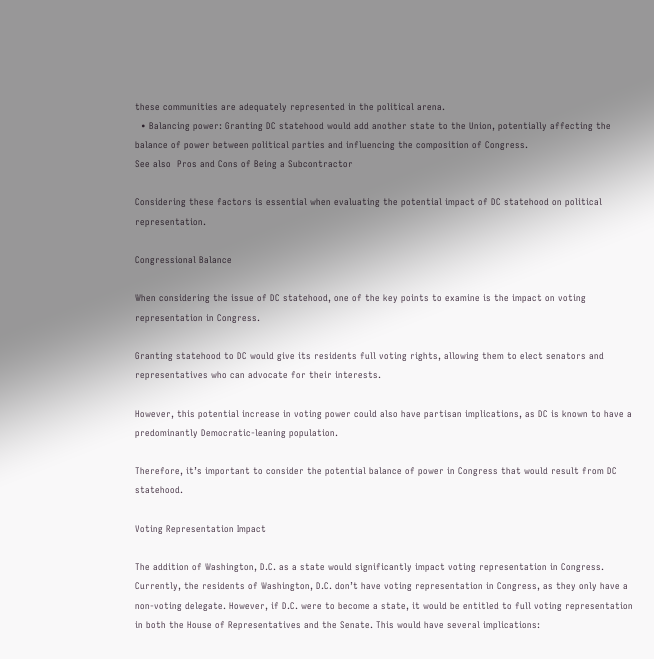these communities are adequately represented in the political arena.
  • Balancing power: Granting DC statehood would add another state to the Union, potentially affecting the balance of power between political parties and influencing the composition of Congress.
See also  Pros and Cons of Being a Subcontractor

Considering these factors is essential when evaluating the potential impact of DC statehood on political representation.

Congressional Balance

When considering the issue of DC statehood, one of the key points to examine is the impact on voting representation in Congress.

Granting statehood to DC would give its residents full voting rights, allowing them to elect senators and representatives who can advocate for their interests.

However, this potential increase in voting power could also have partisan implications, as DC is known to have a predominantly Democratic-leaning population.

Therefore, it’s important to consider the potential balance of power in Congress that would result from DC statehood.

Voting Representation Impact

The addition of Washington, D.C. as a state would significantly impact voting representation in Congress. Currently, the residents of Washington, D.C. don’t have voting representation in Congress, as they only have a non-voting delegate. However, if D.C. were to become a state, it would be entitled to full voting representation in both the House of Representatives and the Senate. This would have several implications: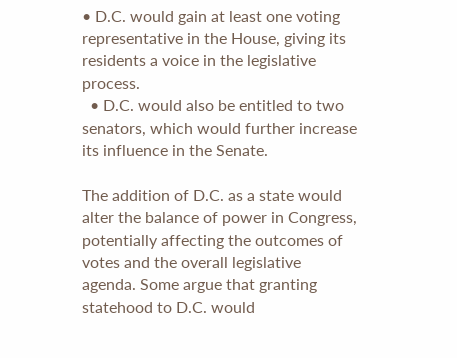• D.C. would gain at least one voting representative in the House, giving its residents a voice in the legislative process.
  • D.C. would also be entitled to two senators, which would further increase its influence in the Senate.

The addition of D.C. as a state would alter the balance of power in Congress, potentially affecting the outcomes of votes and the overall legislative agenda. Some argue that granting statehood to D.C. would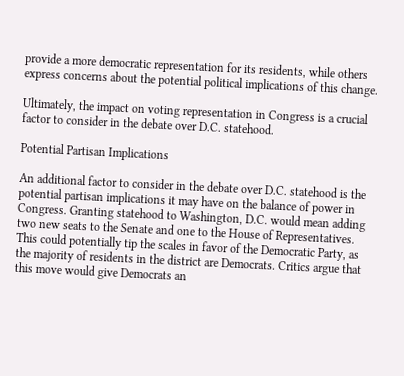provide a more democratic representation for its residents, while others express concerns about the potential political implications of this change.

Ultimately, the impact on voting representation in Congress is a crucial factor to consider in the debate over D.C. statehood.

Potential Partisan Implications

An additional factor to consider in the debate over D.C. statehood is the potential partisan implications it may have on the balance of power in Congress. Granting statehood to Washington, D.C. would mean adding two new seats to the Senate and one to the House of Representatives. This could potentially tip the scales in favor of the Democratic Party, as the majority of residents in the district are Democrats. Critics argue that this move would give Democrats an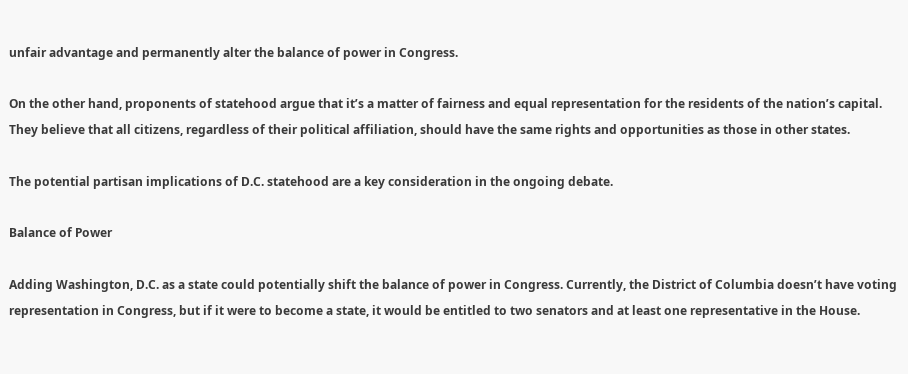unfair advantage and permanently alter the balance of power in Congress.

On the other hand, proponents of statehood argue that it’s a matter of fairness and equal representation for the residents of the nation’s capital. They believe that all citizens, regardless of their political affiliation, should have the same rights and opportunities as those in other states.

The potential partisan implications of D.C. statehood are a key consideration in the ongoing debate.

Balance of Power

Adding Washington, D.C. as a state could potentially shift the balance of power in Congress. Currently, the District of Columbia doesn’t have voting representation in Congress, but if it were to become a state, it would be entitled to two senators and at least one representative in the House.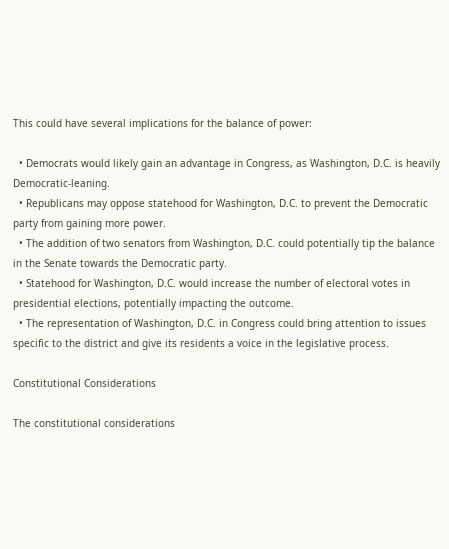This could have several implications for the balance of power:

  • Democrats would likely gain an advantage in Congress, as Washington, D.C. is heavily Democratic-leaning.
  • Republicans may oppose statehood for Washington, D.C. to prevent the Democratic party from gaining more power.
  • The addition of two senators from Washington, D.C. could potentially tip the balance in the Senate towards the Democratic party.
  • Statehood for Washington, D.C. would increase the number of electoral votes in presidential elections, potentially impacting the outcome.
  • The representation of Washington, D.C. in Congress could bring attention to issues specific to the district and give its residents a voice in the legislative process.

Constitutional Considerations

The constitutional considerations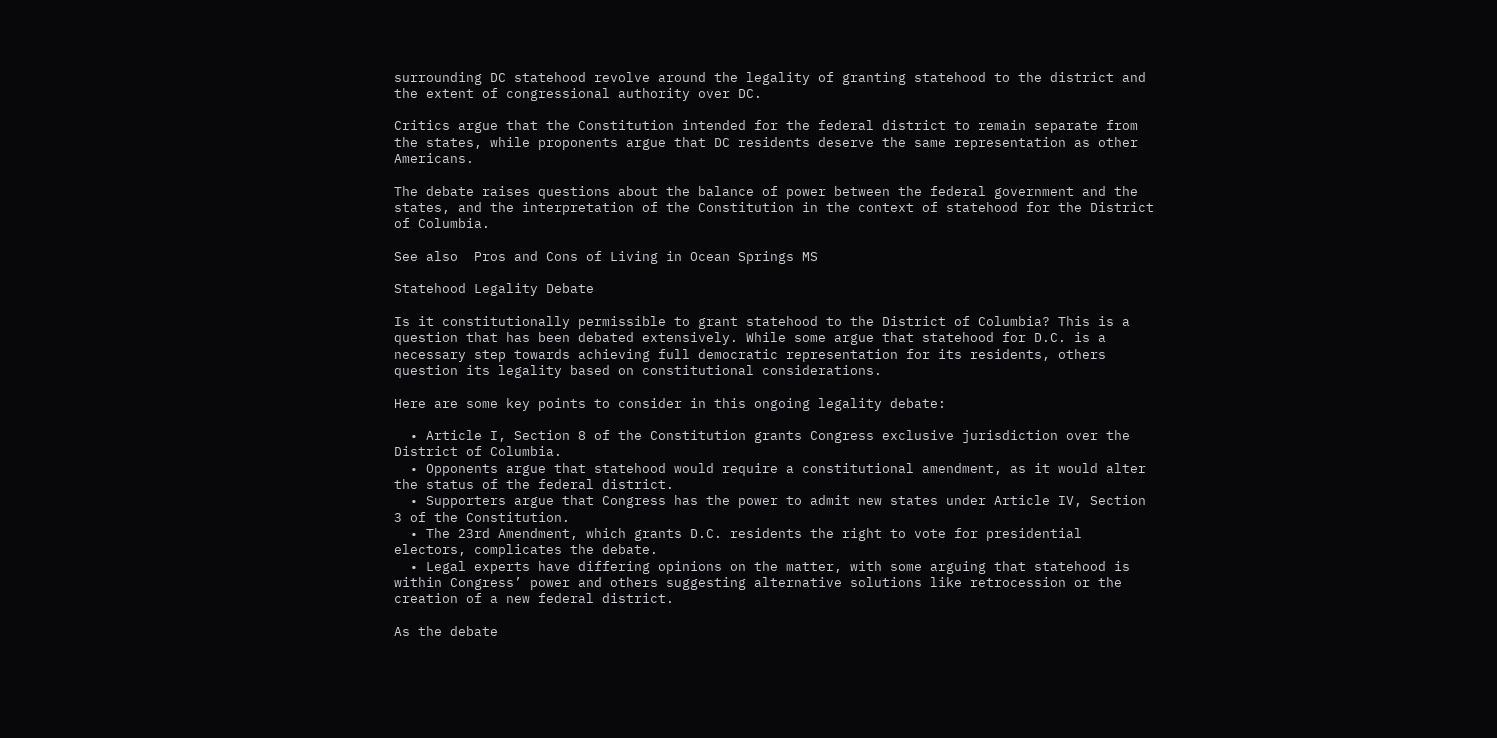surrounding DC statehood revolve around the legality of granting statehood to the district and the extent of congressional authority over DC.

Critics argue that the Constitution intended for the federal district to remain separate from the states, while proponents argue that DC residents deserve the same representation as other Americans.

The debate raises questions about the balance of power between the federal government and the states, and the interpretation of the Constitution in the context of statehood for the District of Columbia.

See also  Pros and Cons of Living in Ocean Springs MS

Statehood Legality Debate

Is it constitutionally permissible to grant statehood to the District of Columbia? This is a question that has been debated extensively. While some argue that statehood for D.C. is a necessary step towards achieving full democratic representation for its residents, others question its legality based on constitutional considerations.

Here are some key points to consider in this ongoing legality debate:

  • Article I, Section 8 of the Constitution grants Congress exclusive jurisdiction over the District of Columbia.
  • Opponents argue that statehood would require a constitutional amendment, as it would alter the status of the federal district.
  • Supporters argue that Congress has the power to admit new states under Article IV, Section 3 of the Constitution.
  • The 23rd Amendment, which grants D.C. residents the right to vote for presidential electors, complicates the debate.
  • Legal experts have differing opinions on the matter, with some arguing that statehood is within Congress’ power and others suggesting alternative solutions like retrocession or the creation of a new federal district.

As the debate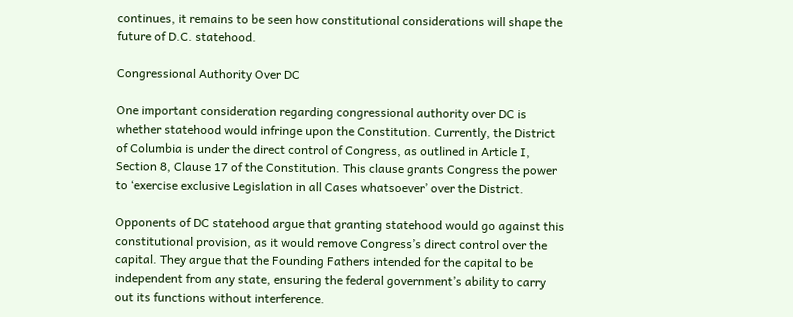continues, it remains to be seen how constitutional considerations will shape the future of D.C. statehood.

Congressional Authority Over DC

One important consideration regarding congressional authority over DC is whether statehood would infringe upon the Constitution. Currently, the District of Columbia is under the direct control of Congress, as outlined in Article I, Section 8, Clause 17 of the Constitution. This clause grants Congress the power to ‘exercise exclusive Legislation in all Cases whatsoever’ over the District.

Opponents of DC statehood argue that granting statehood would go against this constitutional provision, as it would remove Congress’s direct control over the capital. They argue that the Founding Fathers intended for the capital to be independent from any state, ensuring the federal government’s ability to carry out its functions without interference.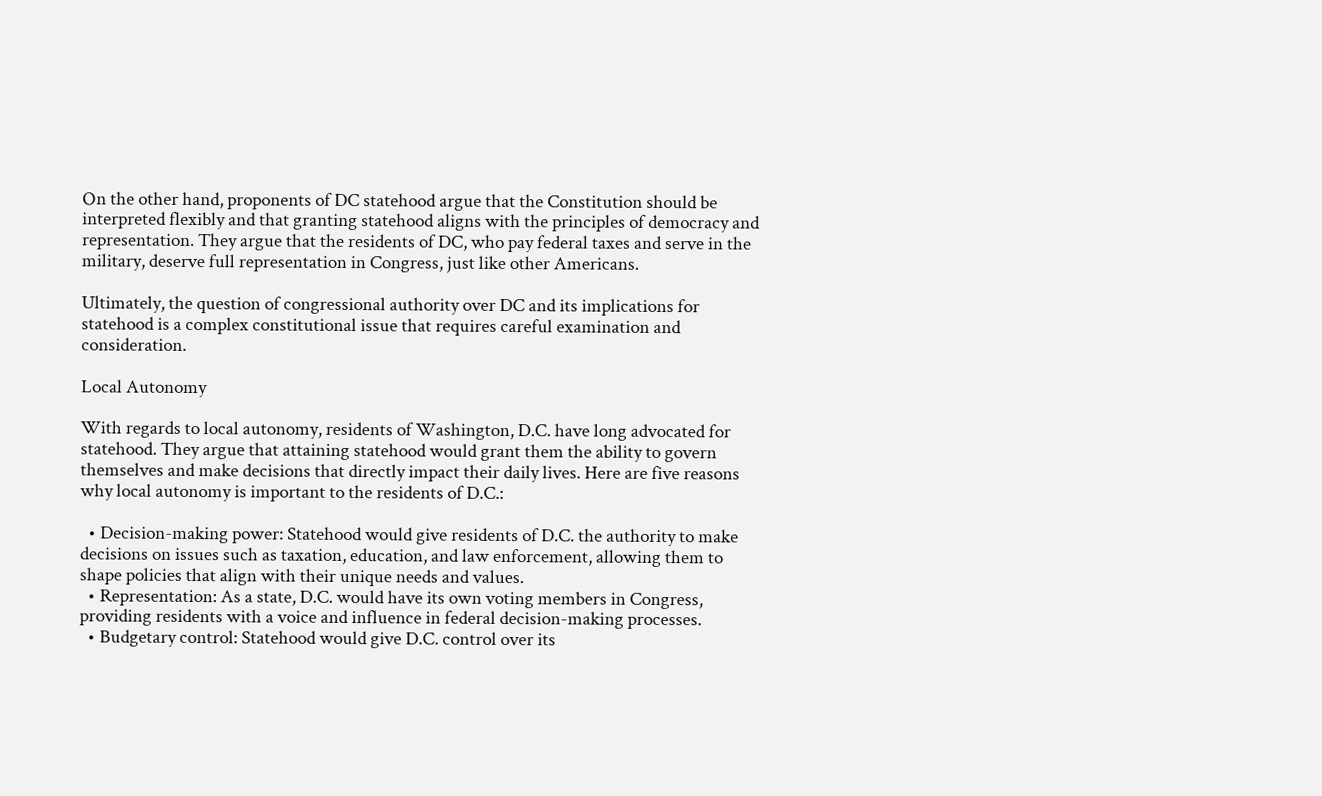On the other hand, proponents of DC statehood argue that the Constitution should be interpreted flexibly and that granting statehood aligns with the principles of democracy and representation. They argue that the residents of DC, who pay federal taxes and serve in the military, deserve full representation in Congress, just like other Americans.

Ultimately, the question of congressional authority over DC and its implications for statehood is a complex constitutional issue that requires careful examination and consideration.

Local Autonomy

With regards to local autonomy, residents of Washington, D.C. have long advocated for statehood. They argue that attaining statehood would grant them the ability to govern themselves and make decisions that directly impact their daily lives. Here are five reasons why local autonomy is important to the residents of D.C.:

  • Decision-making power: Statehood would give residents of D.C. the authority to make decisions on issues such as taxation, education, and law enforcement, allowing them to shape policies that align with their unique needs and values.
  • Representation: As a state, D.C. would have its own voting members in Congress, providing residents with a voice and influence in federal decision-making processes.
  • Budgetary control: Statehood would give D.C. control over its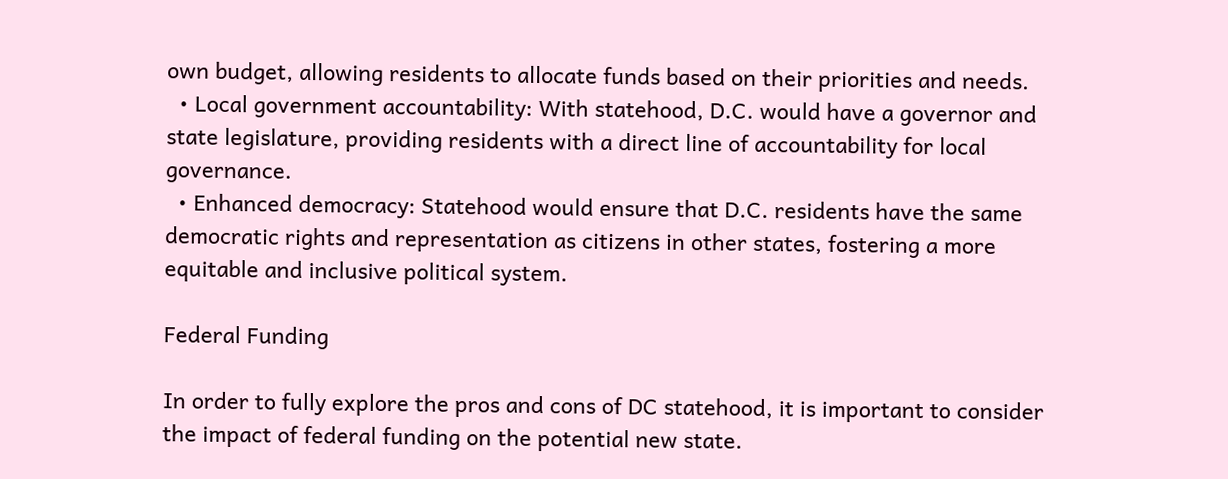own budget, allowing residents to allocate funds based on their priorities and needs.
  • Local government accountability: With statehood, D.C. would have a governor and state legislature, providing residents with a direct line of accountability for local governance.
  • Enhanced democracy: Statehood would ensure that D.C. residents have the same democratic rights and representation as citizens in other states, fostering a more equitable and inclusive political system.

Federal Funding

In order to fully explore the pros and cons of DC statehood, it is important to consider the impact of federal funding on the potential new state.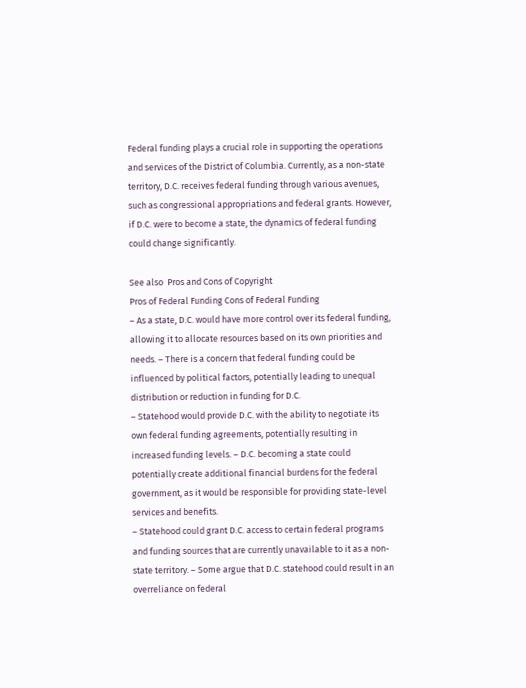Federal funding plays a crucial role in supporting the operations and services of the District of Columbia. Currently, as a non-state territory, D.C. receives federal funding through various avenues, such as congressional appropriations and federal grants. However, if D.C. were to become a state, the dynamics of federal funding could change significantly.

See also  Pros and Cons of Copyright
Pros of Federal Funding Cons of Federal Funding
– As a state, D.C. would have more control over its federal funding, allowing it to allocate resources based on its own priorities and needs. – There is a concern that federal funding could be influenced by political factors, potentially leading to unequal distribution or reduction in funding for D.C.
– Statehood would provide D.C. with the ability to negotiate its own federal funding agreements, potentially resulting in increased funding levels. – D.C. becoming a state could potentially create additional financial burdens for the federal government, as it would be responsible for providing state-level services and benefits.
– Statehood could grant D.C. access to certain federal programs and funding sources that are currently unavailable to it as a non-state territory. – Some argue that D.C. statehood could result in an overreliance on federal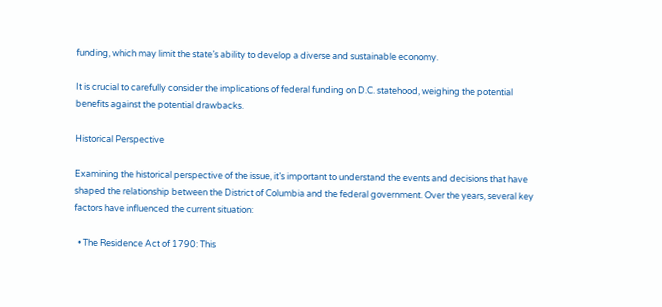funding, which may limit the state’s ability to develop a diverse and sustainable economy.

It is crucial to carefully consider the implications of federal funding on D.C. statehood, weighing the potential benefits against the potential drawbacks.

Historical Perspective

Examining the historical perspective of the issue, it’s important to understand the events and decisions that have shaped the relationship between the District of Columbia and the federal government. Over the years, several key factors have influenced the current situation:

  • The Residence Act of 1790: This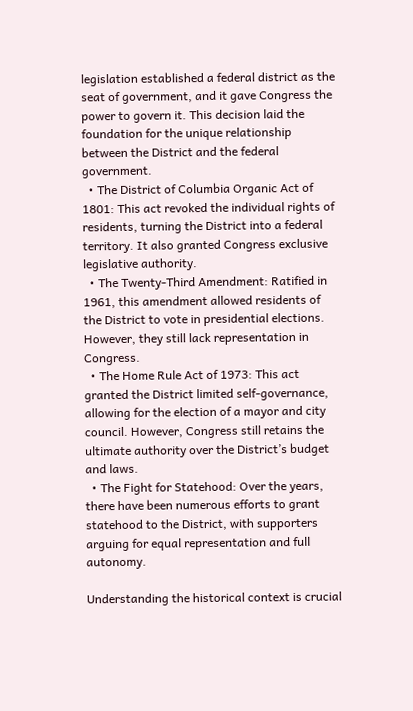legislation established a federal district as the seat of government, and it gave Congress the power to govern it. This decision laid the foundation for the unique relationship between the District and the federal government.
  • The District of Columbia Organic Act of 1801: This act revoked the individual rights of residents, turning the District into a federal territory. It also granted Congress exclusive legislative authority.
  • The Twenty-Third Amendment: Ratified in 1961, this amendment allowed residents of the District to vote in presidential elections. However, they still lack representation in Congress.
  • The Home Rule Act of 1973: This act granted the District limited self-governance, allowing for the election of a mayor and city council. However, Congress still retains the ultimate authority over the District’s budget and laws.
  • The Fight for Statehood: Over the years, there have been numerous efforts to grant statehood to the District, with supporters arguing for equal representation and full autonomy.

Understanding the historical context is crucial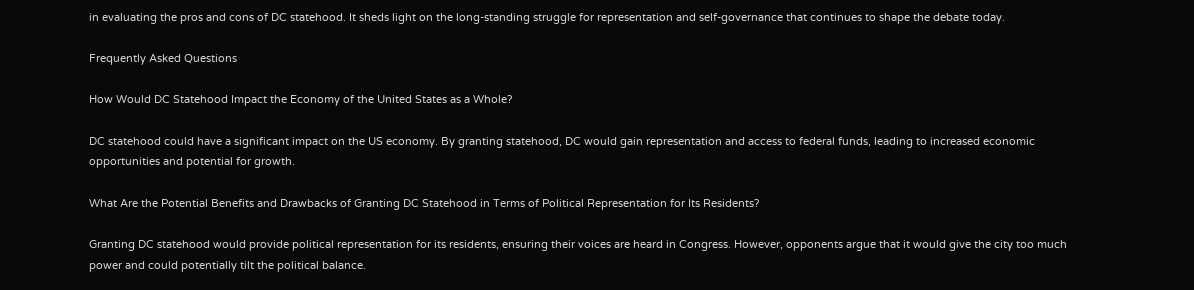in evaluating the pros and cons of DC statehood. It sheds light on the long-standing struggle for representation and self-governance that continues to shape the debate today.

Frequently Asked Questions

How Would DC Statehood Impact the Economy of the United States as a Whole?

DC statehood could have a significant impact on the US economy. By granting statehood, DC would gain representation and access to federal funds, leading to increased economic opportunities and potential for growth.

What Are the Potential Benefits and Drawbacks of Granting DC Statehood in Terms of Political Representation for Its Residents?

Granting DC statehood would provide political representation for its residents, ensuring their voices are heard in Congress. However, opponents argue that it would give the city too much power and could potentially tilt the political balance.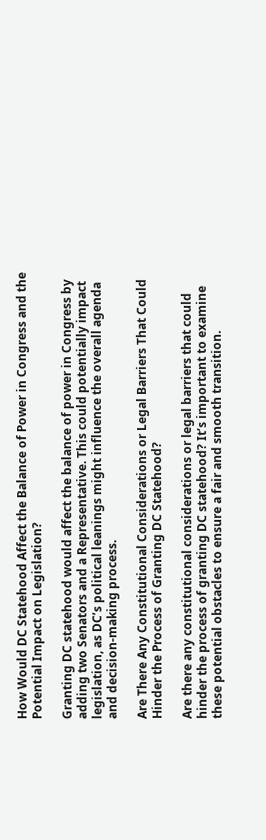How Would DC Statehood Affect the Balance of Power in Congress and the Potential Impact on Legislation?

Granting DC statehood would affect the balance of power in Congress by adding two Senators and a Representative. This could potentially impact legislation, as DC’s political leanings might influence the overall agenda and decision-making process.

Are There Any Constitutional Considerations or Legal Barriers That Could Hinder the Process of Granting DC Statehood?

Are there any constitutional considerations or legal barriers that could hinder the process of granting DC statehood? It’s important to examine these potential obstacles to ensure a fair and smooth transition.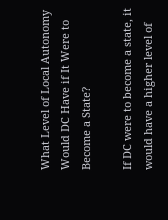What Level of Local Autonomy Would DC Have if It Were to Become a State?

If DC were to become a state, it would have a higher level of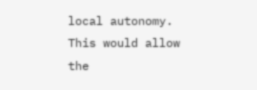local autonomy. This would allow the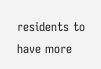residents to have more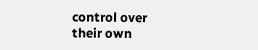control over their own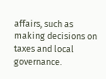affairs, such as making decisions on taxes and local governance.